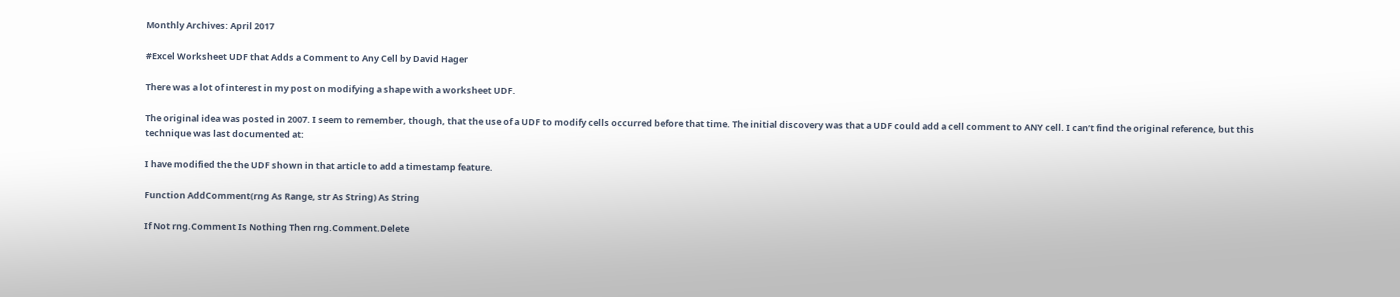Monthly Archives: April 2017

#Excel Worksheet UDF that Adds a Comment to Any Cell by David Hager

There was a lot of interest in my post on modifying a shape with a worksheet UDF.

The original idea was posted in 2007. I seem to remember, though, that the use of a UDF to modify cells occurred before that time. The initial discovery was that a UDF could add a cell comment to ANY cell. I can’t find the original reference, but this technique was last documented at:

I have modified the the UDF shown in that article to add a timestamp feature.

Function AddComment(rng As Range, str As String) As String

If Not rng.Comment Is Nothing Then rng.Comment.Delete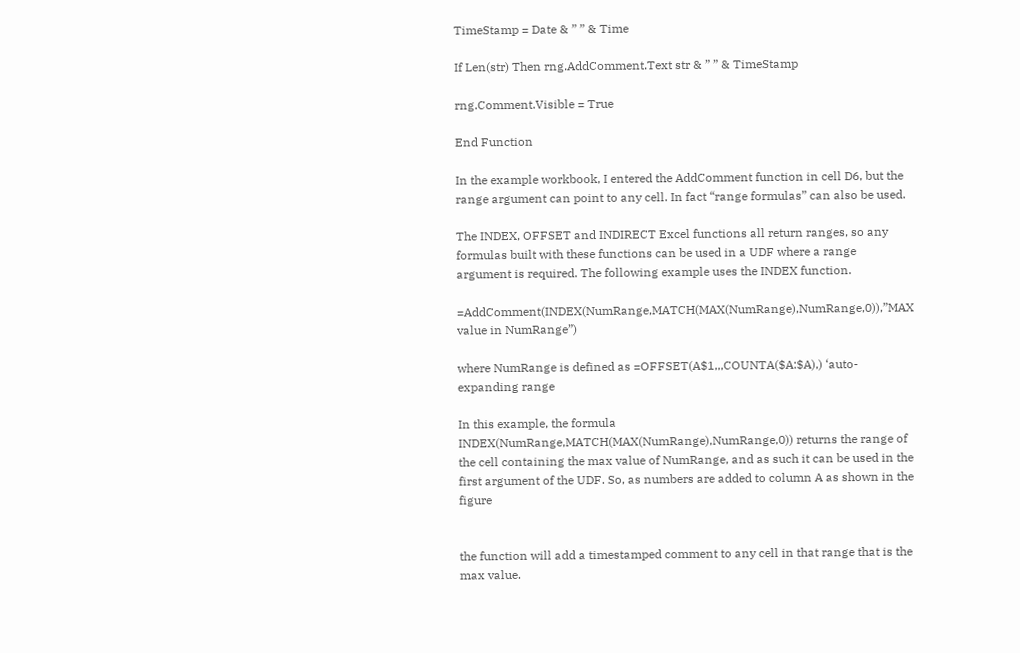TimeStamp = Date & ” ” & Time

If Len(str) Then rng.AddComment.Text str & ” ” & TimeStamp

rng.Comment.Visible = True

End Function

In the example workbook, I entered the AddComment function in cell D6, but the range argument can point to any cell. In fact “range formulas” can also be used.

The INDEX, OFFSET and INDIRECT Excel functions all return ranges, so any formulas built with these functions can be used in a UDF where a range argument is required. The following example uses the INDEX function.

=AddComment(INDEX(NumRange,MATCH(MAX(NumRange),NumRange,0)),”MAX value in NumRange”)

where NumRange is defined as =OFFSET(A$1,,,COUNTA($A:$A),) ‘auto-expanding range

In this example, the formula INDEX(NumRange,MATCH(MAX(NumRange),NumRange,0)) returns the range of the cell containing the max value of NumRange, and as such it can be used in the first argument of the UDF. So, as numbers are added to column A as shown in the figure


the function will add a timestamped comment to any cell in that range that is the max value.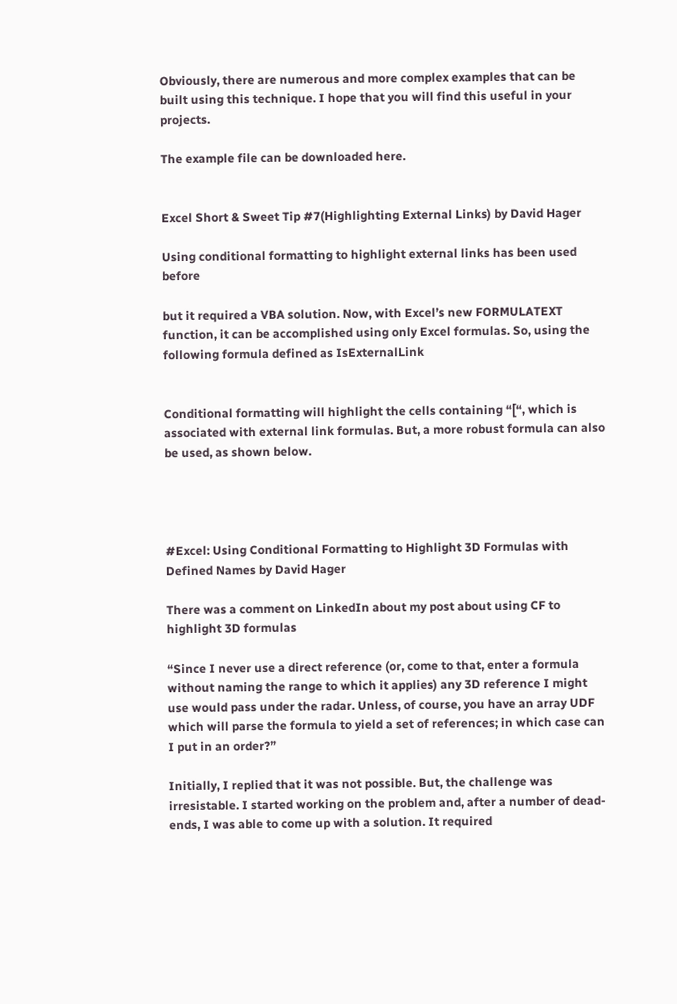Obviously, there are numerous and more complex examples that can be built using this technique. I hope that you will find this useful in your projects.

The example file can be downloaded here.


Excel Short & Sweet Tip #7(Highlighting External Links) by David Hager

Using conditional formatting to highlight external links has been used before

but it required a VBA solution. Now, with Excel’s new FORMULATEXT function, it can be accomplished using only Excel formulas. So, using the following formula defined as IsExternalLink


Conditional formatting will highlight the cells containing “[“, which is associated with external link formulas. But, a more robust formula can also be used, as shown below.




#Excel: Using Conditional Formatting to Highlight 3D Formulas with Defined Names by David Hager

There was a comment on LinkedIn about my post about using CF to highlight 3D formulas

“Since I never use a direct reference (or, come to that, enter a formula without naming the range to which it applies) any 3D reference I might use would pass under the radar. Unless, of course, you have an array UDF which will parse the formula to yield a set of references; in which case can I put in an order?”

Initially, I replied that it was not possible. But, the challenge was irresistable. I started working on the problem and, after a number of dead-ends, I was able to come up with a solution. It required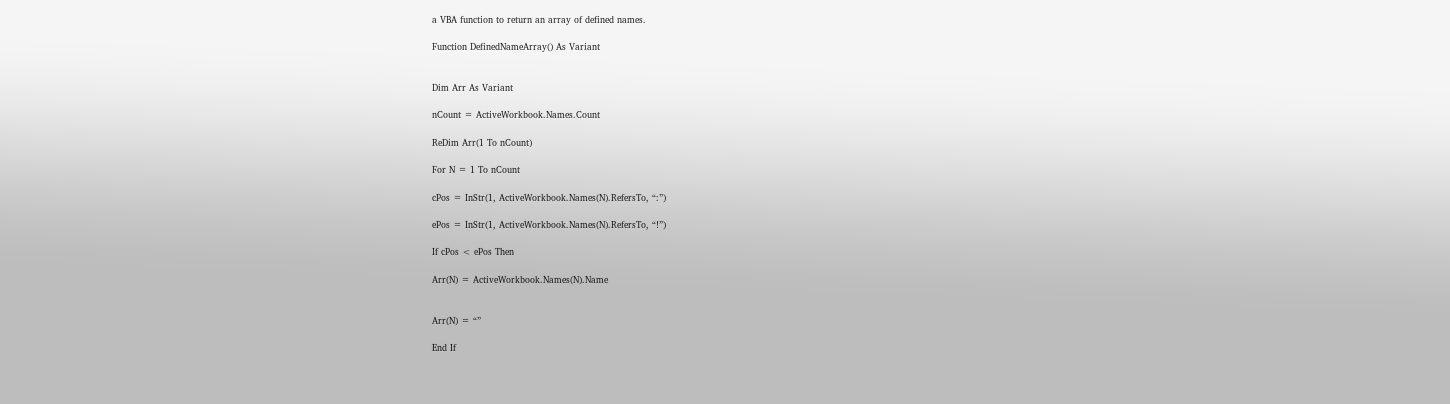a VBA function to return an array of defined names.

Function DefinedNameArray() As Variant


Dim Arr As Variant

nCount = ActiveWorkbook.Names.Count

ReDim Arr(1 To nCount)

For N = 1 To nCount

cPos = InStr(1, ActiveWorkbook.Names(N).RefersTo, “:”)

ePos = InStr(1, ActiveWorkbook.Names(N).RefersTo, “!”)

If cPos < ePos Then

Arr(N) = ActiveWorkbook.Names(N).Name


Arr(N) = “”

End If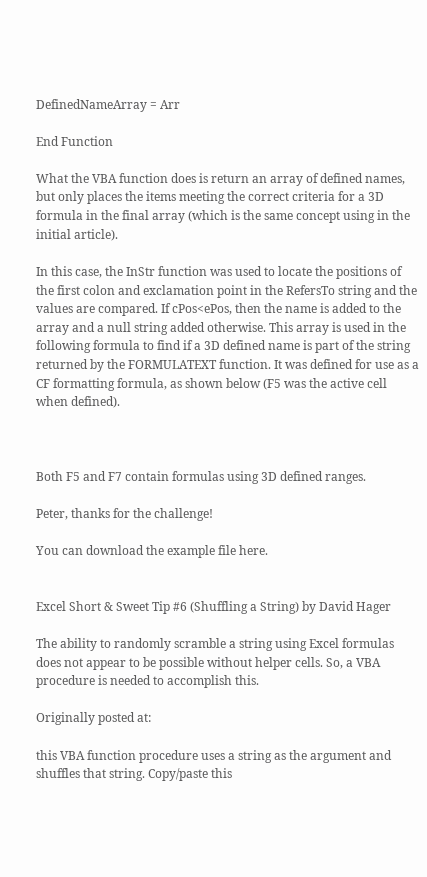DefinedNameArray = Arr

End Function

What the VBA function does is return an array of defined names, but only places the items meeting the correct criteria for a 3D formula in the final array (which is the same concept using in the initial article).

In this case, the InStr function was used to locate the positions of the first colon and exclamation point in the RefersTo string and the values are compared. If cPos<ePos, then the name is added to the array and a null string added otherwise. This array is used in the following formula to find if a 3D defined name is part of the string returned by the FORMULATEXT function. It was defined for use as a CF formatting formula, as shown below (F5 was the active cell when defined).



Both F5 and F7 contain formulas using 3D defined ranges.

Peter, thanks for the challenge!

You can download the example file here.


Excel Short & Sweet Tip #6 (Shuffling a String) by David Hager

The ability to randomly scramble a string using Excel formulas does not appear to be possible without helper cells. So, a VBA procedure is needed to accomplish this.

Originally posted at:

this VBA function procedure uses a string as the argument and shuffles that string. Copy/paste this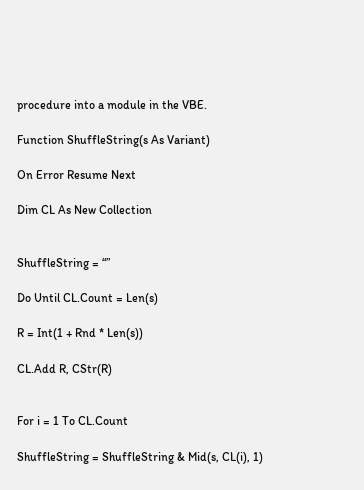procedure into a module in the VBE.

Function ShuffleString(s As Variant)

On Error Resume Next

Dim CL As New Collection


ShuffleString = “”

Do Until CL.Count = Len(s)

R = Int(1 + Rnd * Len(s))

CL.Add R, CStr(R)


For i = 1 To CL.Count

ShuffleString = ShuffleString & Mid(s, CL(i), 1)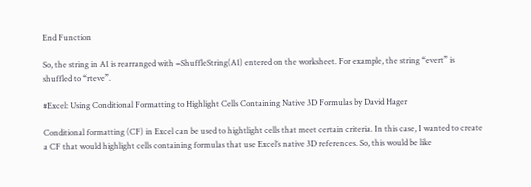End Function

So, the string in A1 is rearranged with =ShuffleString(A1) entered on the worksheet. For example, the string “evert” is shuffled to “rteve”.

#Excel: Using Conditional Formatting to Highlight Cells Containing Native 3D Formulas by David Hager

Conditional formatting (CF) in Excel can be used to hightlight cells that meet certain criteria. In this case, I wanted to create a CF that would highlight cells containing formulas that use Excel’s native 3D references. So, this would be like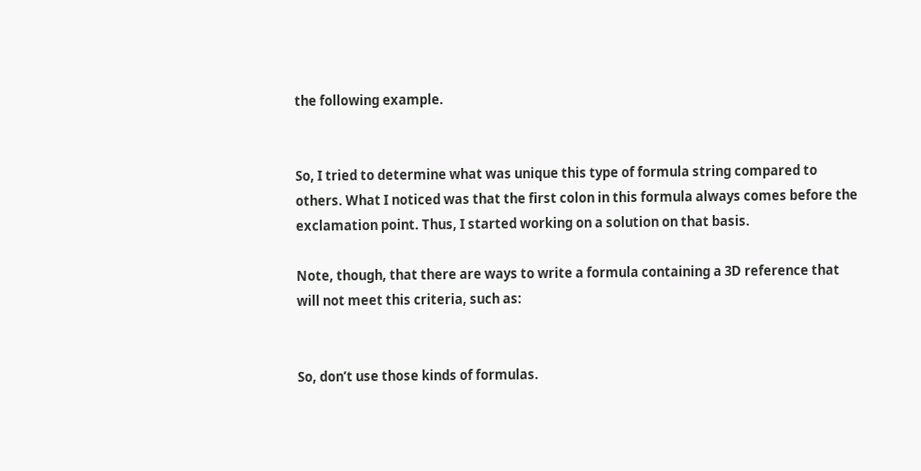the following example.


So, I tried to determine what was unique this type of formula string compared to others. What I noticed was that the first colon in this formula always comes before the exclamation point. Thus, I started working on a solution on that basis.

Note, though, that there are ways to write a formula containing a 3D reference that will not meet this criteria, such as:


So, don’t use those kinds of formulas.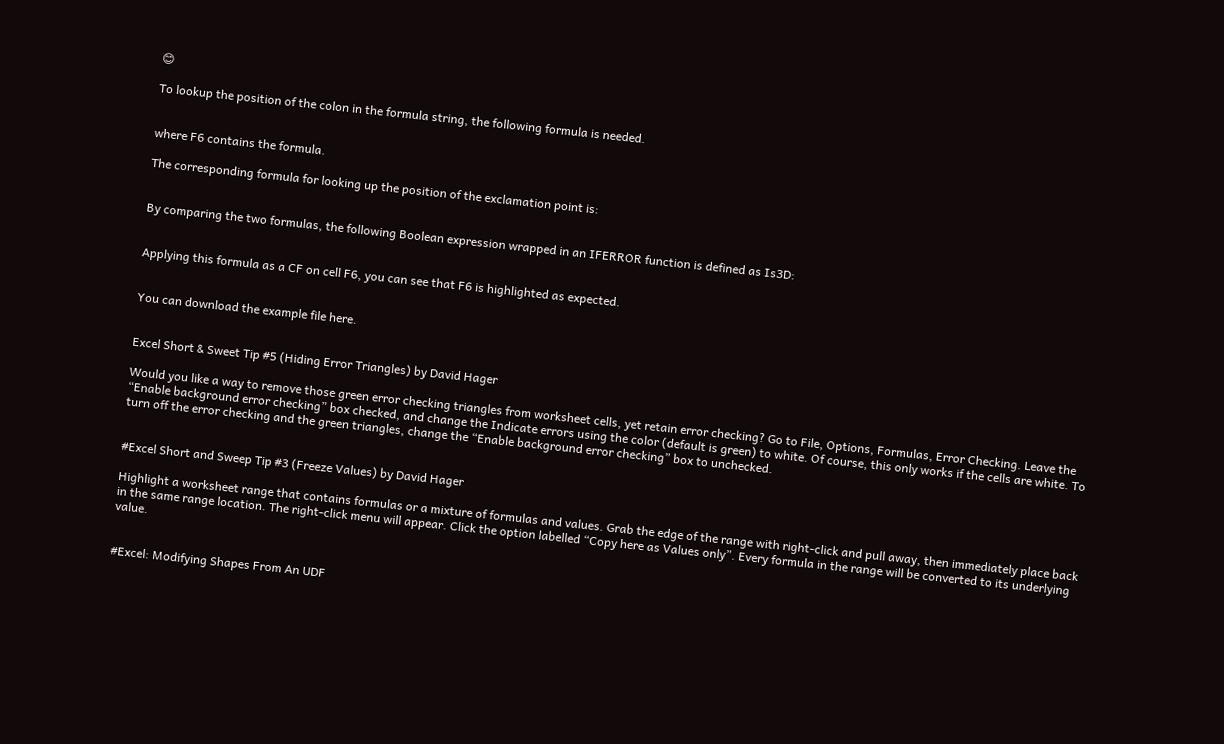😊

To lookup the position of the colon in the formula string, the following formula is needed.


where F6 contains the formula.

The corresponding formula for looking up the position of the exclamation point is:


By comparing the two formulas, the following Boolean expression wrapped in an IFERROR function is defined as Is3D:


Applying this formula as a CF on cell F6, you can see that F6 is highlighted as expected.


You can download the example file here.


Excel Short & Sweet Tip #5 (Hiding Error Triangles) by David Hager

Would you like a way to remove those green error checking triangles from worksheet cells, yet retain error checking? Go to File, Options, Formulas, Error Checking. Leave the “Enable background error checking” box checked, and change the Indicate errors using the color (default is green) to white. Of course, this only works if the cells are white. To turn off the error checking and the green triangles, change the “Enable background error checking” box to unchecked.


#Excel Short and Sweep Tip #3 (Freeze Values) by David Hager

Highlight a worksheet range that contains formulas or a mixture of formulas and values. Grab the edge of the range with right-click and pull away, then immediately place back in the same range location. The right-click menu will appear. Click the option labelled “Copy here as Values only”. Every formula in the range will be converted to its underlying value.


#Excel: Modifying Shapes From An UDF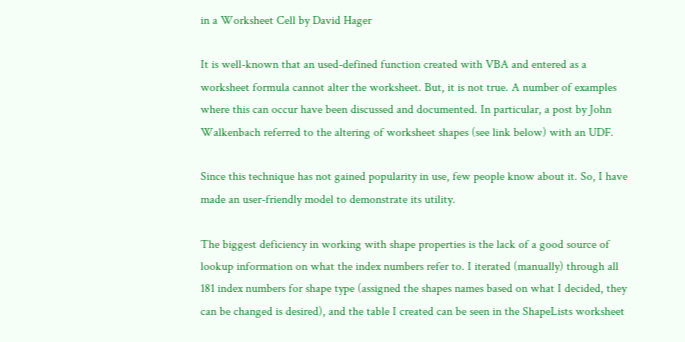in a Worksheet Cell by David Hager

It is well-known that an used-defined function created with VBA and entered as a worksheet formula cannot alter the worksheet. But, it is not true. A number of examples where this can occur have been discussed and documented. In particular, a post by John Walkenbach referred to the altering of worksheet shapes (see link below) with an UDF.

Since this technique has not gained popularity in use, few people know about it. So, I have made an user-friendly model to demonstrate its utility.

The biggest deficiency in working with shape properties is the lack of a good source of lookup information on what the index numbers refer to. I iterated (manually) through all 181 index numbers for shape type (assigned the shapes names based on what I decided, they can be changed is desired), and the table I created can be seen in the ShapeLists worksheet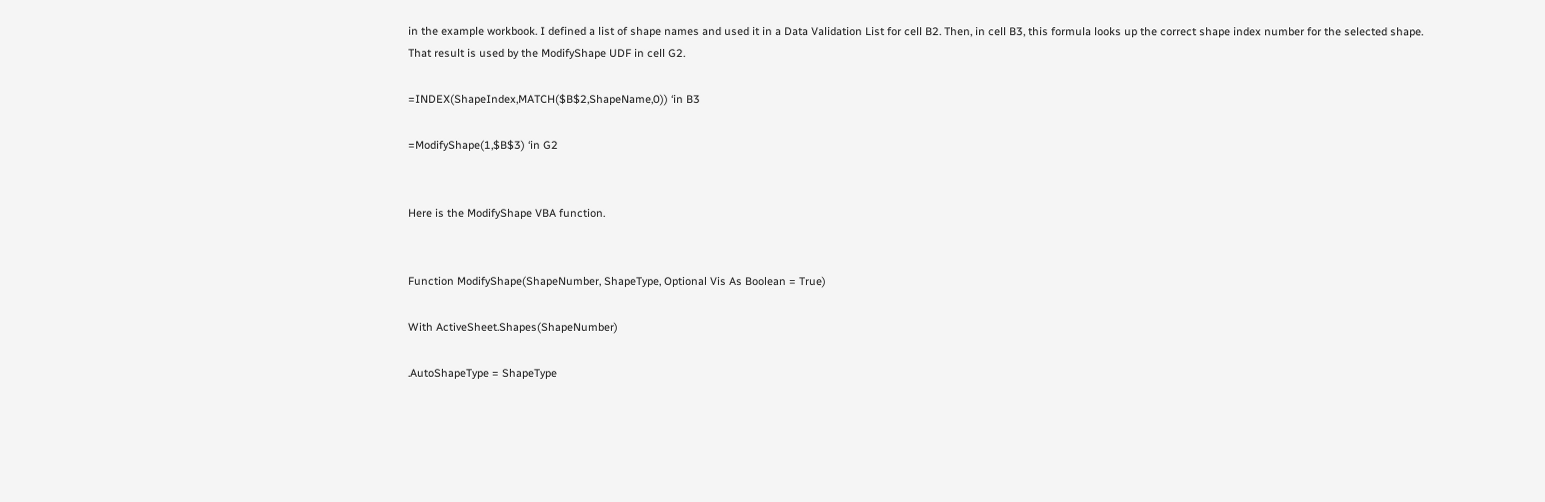in the example workbook. I defined a list of shape names and used it in a Data Validation List for cell B2. Then, in cell B3, this formula looks up the correct shape index number for the selected shape. That result is used by the ModifyShape UDF in cell G2.

=INDEX(ShapeIndex,MATCH($B$2,ShapeName,0)) ‘in B3

=ModifyShape(1,$B$3) ‘in G2


Here is the ModifyShape VBA function.


Function ModifyShape(ShapeNumber, ShapeType, Optional Vis As Boolean = True)

With ActiveSheet.Shapes(ShapeNumber)

.AutoShapeType = ShapeType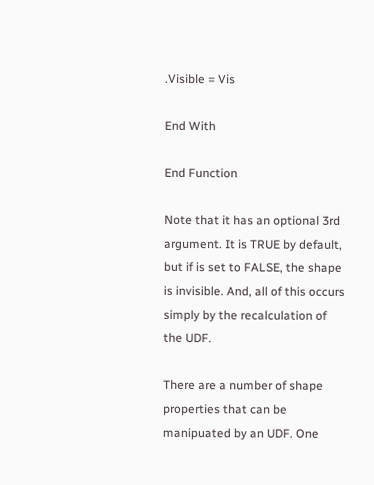.Visible = Vis

End With

End Function

Note that it has an optional 3rd argument. It is TRUE by default, but if is set to FALSE, the shape is invisible. And, all of this occurs simply by the recalculation of the UDF.

There are a number of shape properties that can be manipuated by an UDF. One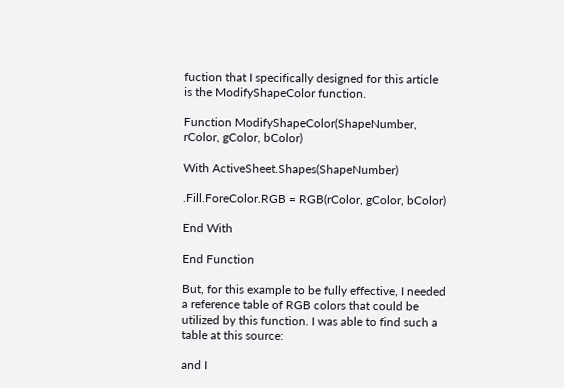fuction that I specifically designed for this article is the ModifyShapeColor function.

Function ModifyShapeColor(ShapeNumber, rColor, gColor, bColor)

With ActiveSheet.Shapes(ShapeNumber)

.Fill.ForeColor.RGB = RGB(rColor, gColor, bColor)

End With

End Function

But, for this example to be fully effective, I needed a reference table of RGB colors that could be utilized by this function. I was able to find such a table at this source:

and I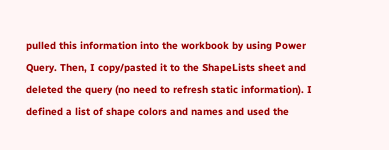pulled this information into the workbook by using Power Query. Then, I copy/pasted it to the ShapeLists sheet and deleted the query (no need to refresh static information). I defined a list of shape colors and names and used the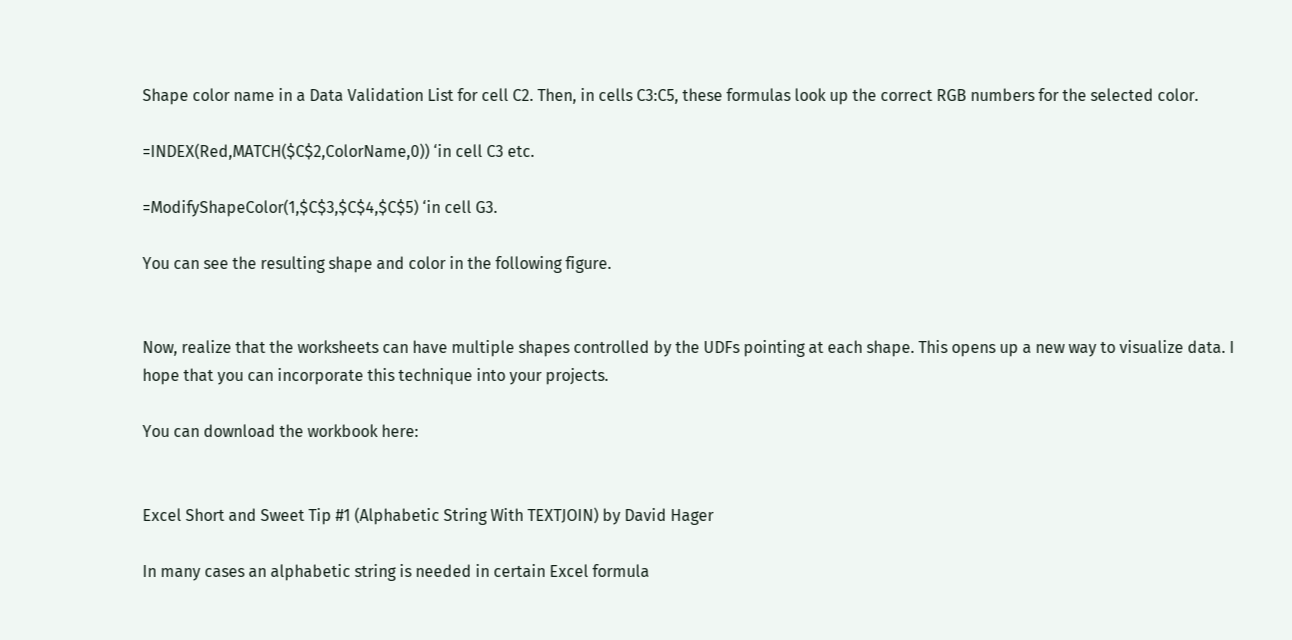Shape color name in a Data Validation List for cell C2. Then, in cells C3:C5, these formulas look up the correct RGB numbers for the selected color.

=INDEX(Red,MATCH($C$2,ColorName,0)) ‘in cell C3 etc.

=ModifyShapeColor(1,$C$3,$C$4,$C$5) ‘in cell G3.

You can see the resulting shape and color in the following figure.


Now, realize that the worksheets can have multiple shapes controlled by the UDFs pointing at each shape. This opens up a new way to visualize data. I hope that you can incorporate this technique into your projects.

You can download the workbook here:


Excel Short and Sweet Tip #1 (Alphabetic String With TEXTJOIN) by David Hager

In many cases an alphabetic string is needed in certain Excel formula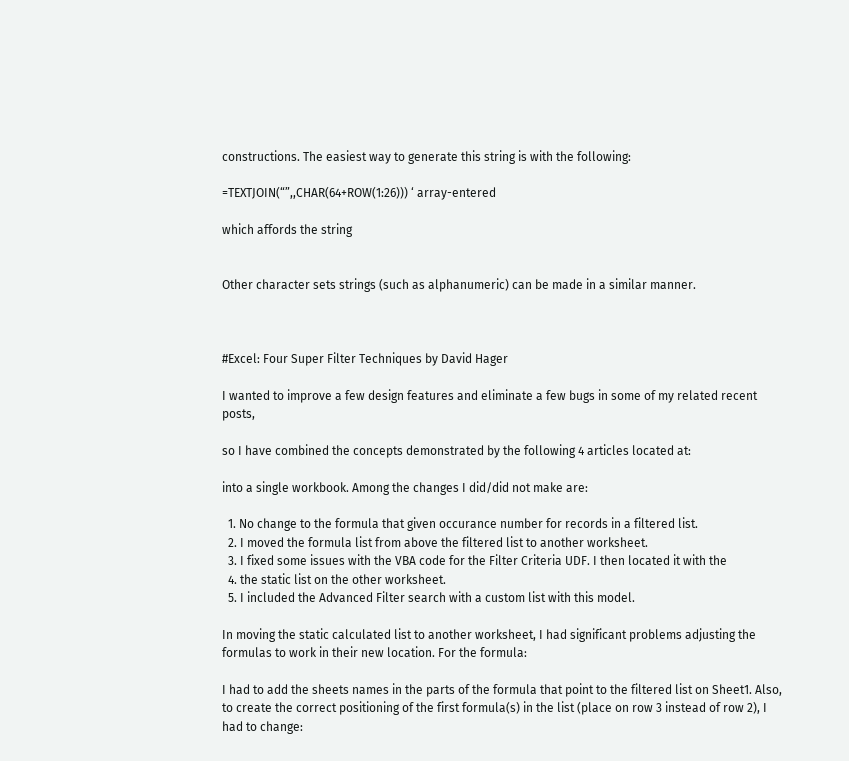constructions. The easiest way to generate this string is with the following:

=TEXTJOIN(“”,,CHAR(64+ROW(1:26))) ‘ array-entered

which affords the string


Other character sets strings (such as alphanumeric) can be made in a similar manner.



#Excel: Four Super Filter Techniques by David Hager

I wanted to improve a few design features and eliminate a few bugs in some of my related recent posts,

so I have combined the concepts demonstrated by the following 4 articles located at:

into a single workbook. Among the changes I did/did not make are:

  1. No change to the formula that given occurance number for records in a filtered list.
  2. I moved the formula list from above the filtered list to another worksheet.
  3. I fixed some issues with the VBA code for the Filter Criteria UDF. I then located it with the
  4. the static list on the other worksheet.
  5. I included the Advanced Filter search with a custom list with this model.

In moving the static calculated list to another worksheet, I had significant problems adjusting the formulas to work in their new location. For the formula:

I had to add the sheets names in the parts of the formula that point to the filtered list on Sheet1. Also, to create the correct positioning of the first formula(s) in the list (place on row 3 instead of row 2), I had to change: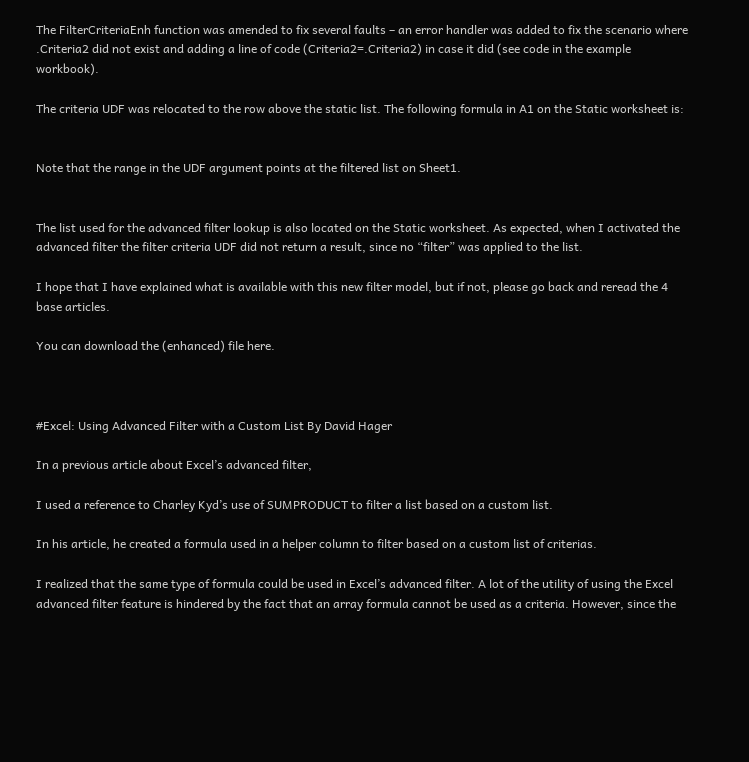The FilterCriteriaEnh function was amended to fix several faults – an error handler was added to fix the scenario where .Criteria2 did not exist and adding a line of code (Criteria2=.Criteria2) in case it did (see code in the example workbook).

The criteria UDF was relocated to the row above the static list. The following formula in A1 on the Static worksheet is:


Note that the range in the UDF argument points at the filtered list on Sheet1.


The list used for the advanced filter lookup is also located on the Static worksheet. As expected, when I activated the advanced filter the filter criteria UDF did not return a result, since no “filter” was applied to the list.

I hope that I have explained what is available with this new filter model, but if not, please go back and reread the 4 base articles.

You can download the (enhanced) file here.



#Excel: Using Advanced Filter with a Custom List By David Hager

In a previous article about Excel’s advanced filter,

I used a reference to Charley Kyd’s use of SUMPRODUCT to filter a list based on a custom list.

In his article, he created a formula used in a helper column to filter based on a custom list of criterias.

I realized that the same type of formula could be used in Excel’s advanced filter. A lot of the utility of using the Excel advanced filter feature is hindered by the fact that an array formula cannot be used as a criteria. However, since the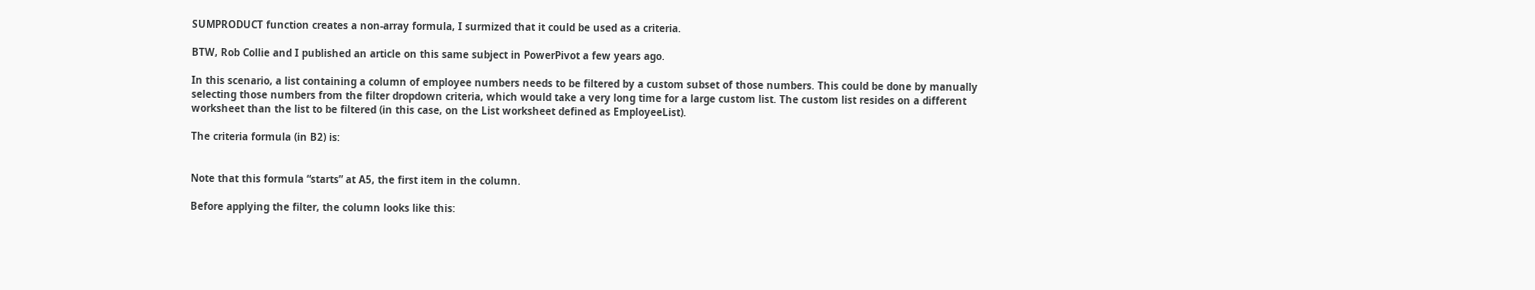SUMPRODUCT function creates a non-array formula, I surmized that it could be used as a criteria.

BTW, Rob Collie and I published an article on this same subject in PowerPivot a few years ago.

In this scenario, a list containing a column of employee numbers needs to be filtered by a custom subset of those numbers. This could be done by manually selecting those numbers from the filter dropdown criteria, which would take a very long time for a large custom list. The custom list resides on a different worksheet than the list to be filtered (in this case, on the List worksheet defined as EmployeeList).

The criteria formula (in B2) is:


Note that this formula “starts” at A5, the first item in the column.

Before applying the filter, the column looks like this: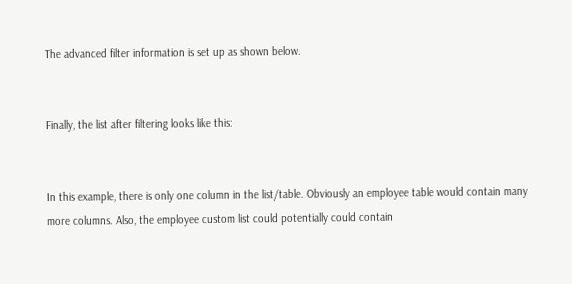The advanced filter information is set up as shown below.


Finally, the list after filtering looks like this:


In this example, there is only one column in the list/table. Obviously an employee table would contain many more columns. Also, the employee custom list could potentially could contain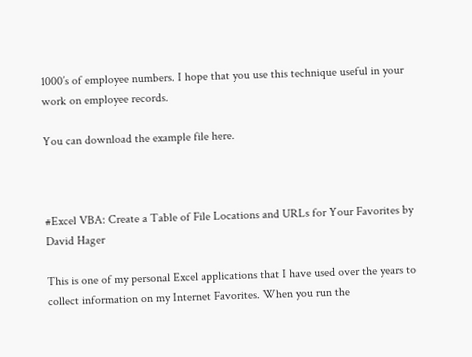1000’s of employee numbers. I hope that you use this technique useful in your work on employee records.

You can download the example file here.



#Excel VBA: Create a Table of File Locations and URLs for Your Favorites by David Hager

This is one of my personal Excel applications that I have used over the years to collect information on my Internet Favorites. When you run the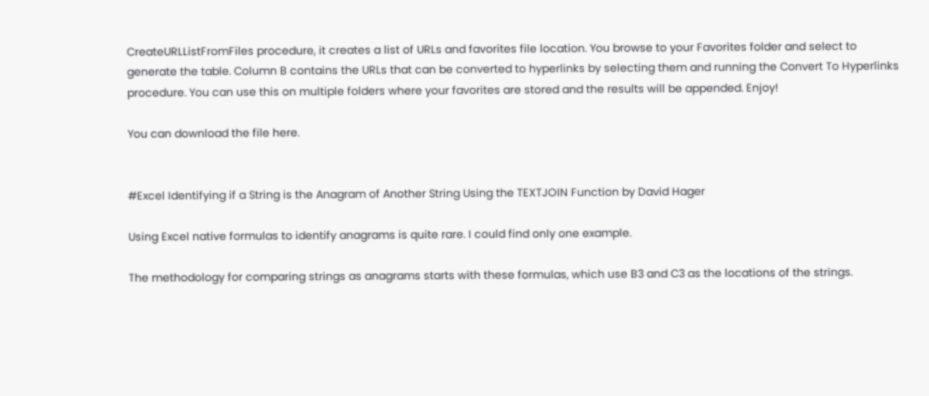CreateURLListFromFiles procedure, it creates a list of URLs and favorites file location. You browse to your Favorites folder and select to generate the table. Column B contains the URLs that can be converted to hyperlinks by selecting them and running the Convert To Hyperlinks procedure. You can use this on multiple folders where your favorites are stored and the results will be appended. Enjoy!

You can download the file here.


#Excel Identifying if a String is the Anagram of Another String Using the TEXTJOIN Function by David Hager

Using Excel native formulas to identify anagrams is quite rare. I could find only one example.

The methodology for comparing strings as anagrams starts with these formulas, which use B3 and C3 as the locations of the strings.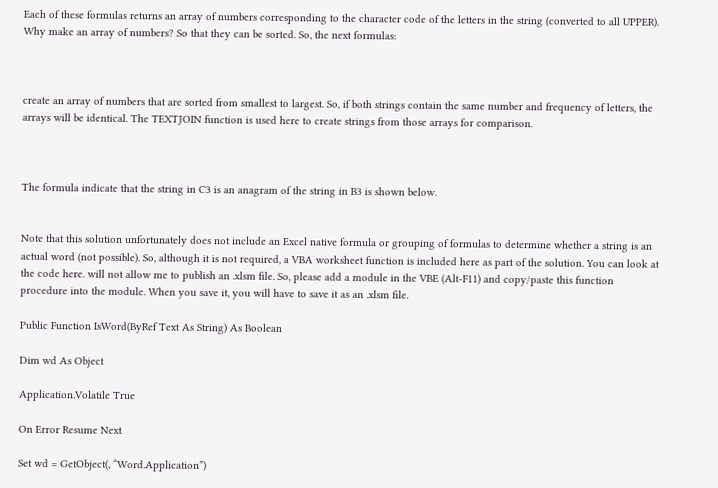Each of these formulas returns an array of numbers corresponding to the character code of the letters in the string (converted to all UPPER). Why make an array of numbers? So that they can be sorted. So, the next formulas:



create an array of numbers that are sorted from smallest to largest. So, if both strings contain the same number and frequency of letters, the arrays will be identical. The TEXTJOIN function is used here to create strings from those arrays for comparison.



The formula indicate that the string in C3 is an anagram of the string in B3 is shown below.


Note that this solution unfortunately does not include an Excel native formula or grouping of formulas to determine whether a string is an actual word (not possible). So, although it is not required, a VBA worksheet function is included here as part of the solution. You can look at the code here. will not allow me to publish an .xlsm file. So, please add a module in the VBE (Alt-F11) and copy/paste this function procedure into the module. When you save it, you will have to save it as an .xlsm file.

Public Function IsWord(ByRef Text As String) As Boolean

Dim wd As Object

Application.Volatile True

On Error Resume Next

Set wd = GetObject(, “Word.Application”)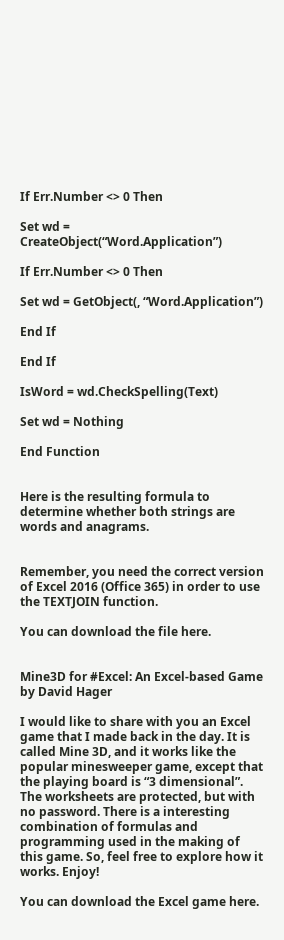If Err.Number <> 0 Then

Set wd = CreateObject(“Word.Application”)

If Err.Number <> 0 Then

Set wd = GetObject(, “Word.Application”)

End If

End If

IsWord = wd.CheckSpelling(Text)

Set wd = Nothing

End Function


Here is the resulting formula to determine whether both strings are words and anagrams.


Remember, you need the correct version of Excel 2016 (Office 365) in order to use the TEXTJOIN function.

You can download the file here.


Mine3D for #Excel: An Excel-based Game by David Hager

I would like to share with you an Excel game that I made back in the day. It is called Mine 3D, and it works like the popular minesweeper game, except that the playing board is “3 dimensional”. The worksheets are protected, but with no password. There is a interesting combination of formulas and programming used in the making of this game. So, feel free to explore how it works. Enjoy!

You can download the Excel game here.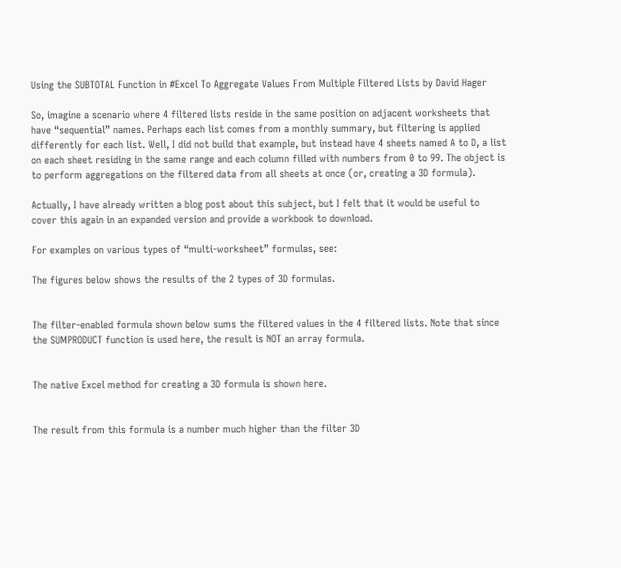Using the SUBTOTAL Function in #Excel To Aggregate Values From Multiple Filtered Lists by David Hager

So, imagine a scenario where 4 filtered lists reside in the same position on adjacent worksheets that have “sequential” names. Perhaps each list comes from a monthly summary, but filtering is applied differently for each list. Well, I did not build that example, but instead have 4 sheets named A to D, a list on each sheet residing in the same range and each column filled with numbers from 0 to 99. The object is to perform aggregations on the filtered data from all sheets at once (or, creating a 3D formula).

Actually, I have already written a blog post about this subject, but I felt that it would be useful to cover this again in an expanded version and provide a workbook to download.

For examples on various types of “multi-worksheet” formulas, see:

The figures below shows the results of the 2 types of 3D formulas.


The filter-enabled formula shown below sums the filtered values in the 4 filtered lists. Note that since the SUMPRODUCT function is used here, the result is NOT an array formula.


The native Excel method for creating a 3D formula is shown here.


The result from this formula is a number much higher than the filter 3D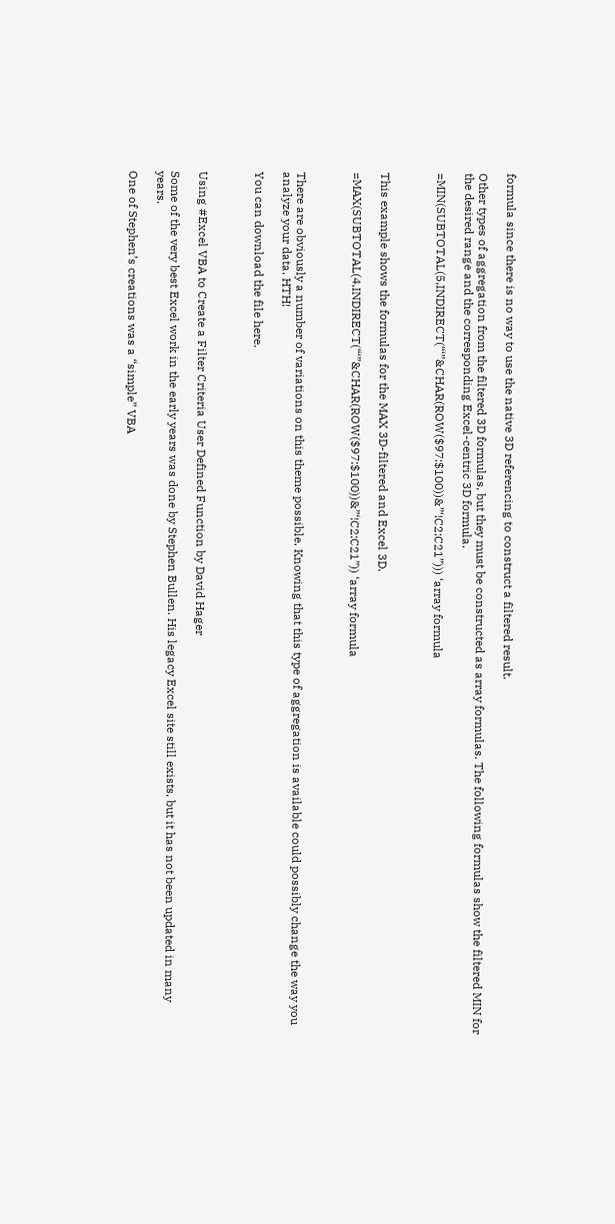formula since there is no way to use the native 3D referencing to construct a filtered result.

Other types of aggregation from the filtered 3D formulas, but they must be constructed as array formulas. The following formulas show the filtered MIN for the desired range and the corresponding Excel-centric 3D formula.

=MIN(SUBTOTAL(5,INDIRECT(“‘”&CHAR(ROW($97:$100))&”‘!C2:C21”))) ‘array formula



This example shows the formulas for the MAX 3D-filtered and Excel 3D.

=MAX(SUBTOTAL(4,INDIRECT(“‘”&CHAR(ROW($97:$100))&”‘!C2:C21”)) ‘array formula



There are obviously a number of variations on this theme possible. Knowing that this type of aggregation is available could possibly change the way you analyze your data. HTH!

You can download the file here.



Using #Excel VBA to Create a Filter Criteria User Defined Function by David Hager

Some of the very best Excel work in the early years was done by Stephen Bullen. His legacy Excel site still exists, but it has not been updated in many years.

One of Stephen’s creations was a “simple” VBA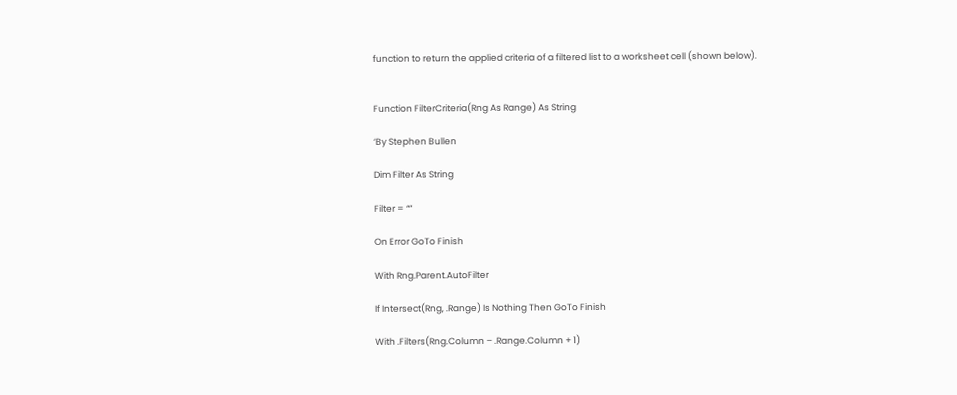function to return the applied criteria of a filtered list to a worksheet cell (shown below).


Function FilterCriteria(Rng As Range) As String

‘By Stephen Bullen

Dim Filter As String

Filter = “”

On Error GoTo Finish

With Rng.Parent.AutoFilter

If Intersect(Rng, .Range) Is Nothing Then GoTo Finish

With .Filters(Rng.Column – .Range.Column + 1)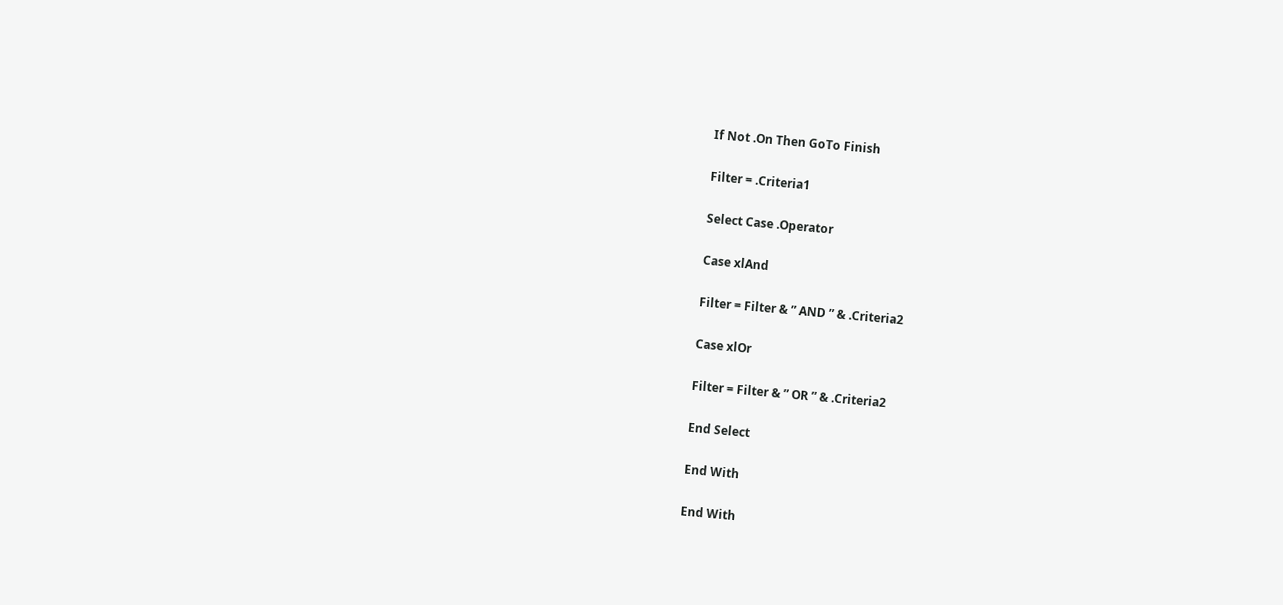If Not .On Then GoTo Finish

Filter = .Criteria1

Select Case .Operator

Case xlAnd

Filter = Filter & ” AND ” & .Criteria2

Case xlOr

Filter = Filter & ” OR ” & .Criteria2

End Select

End With

End With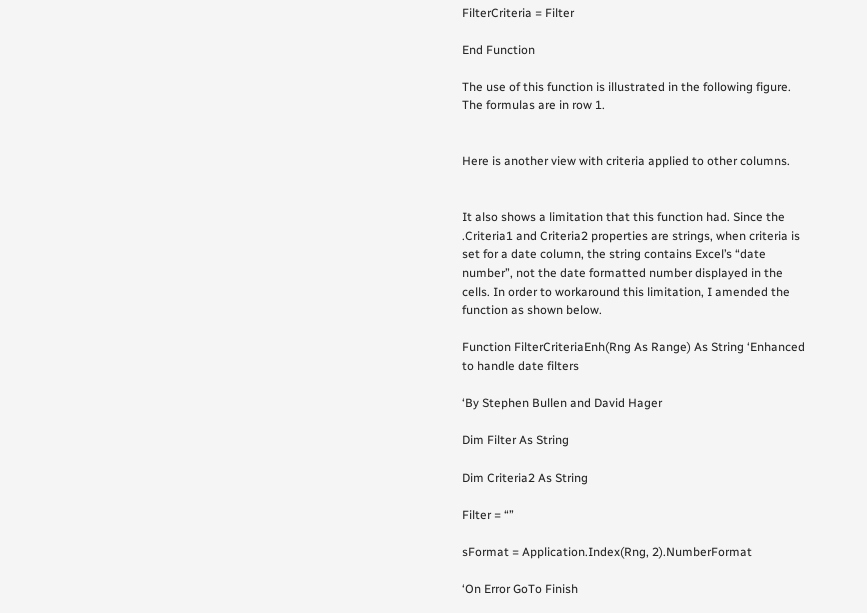FilterCriteria = Filter

End Function

The use of this function is illustrated in the following figure. The formulas are in row 1.


Here is another view with criteria applied to other columns.


It also shows a limitation that this function had. Since the .Criteria1 and Criteria2 properties are strings, when criteria is set for a date column, the string contains Excel’s “date number”, not the date formatted number displayed in the cells. In order to workaround this limitation, I amended the function as shown below.

Function FilterCriteriaEnh(Rng As Range) As String ‘Enhanced to handle date filters

‘By Stephen Bullen and David Hager

Dim Filter As String

Dim Criteria2 As String

Filter = “”

sFormat = Application.Index(Rng, 2).NumberFormat

‘On Error GoTo Finish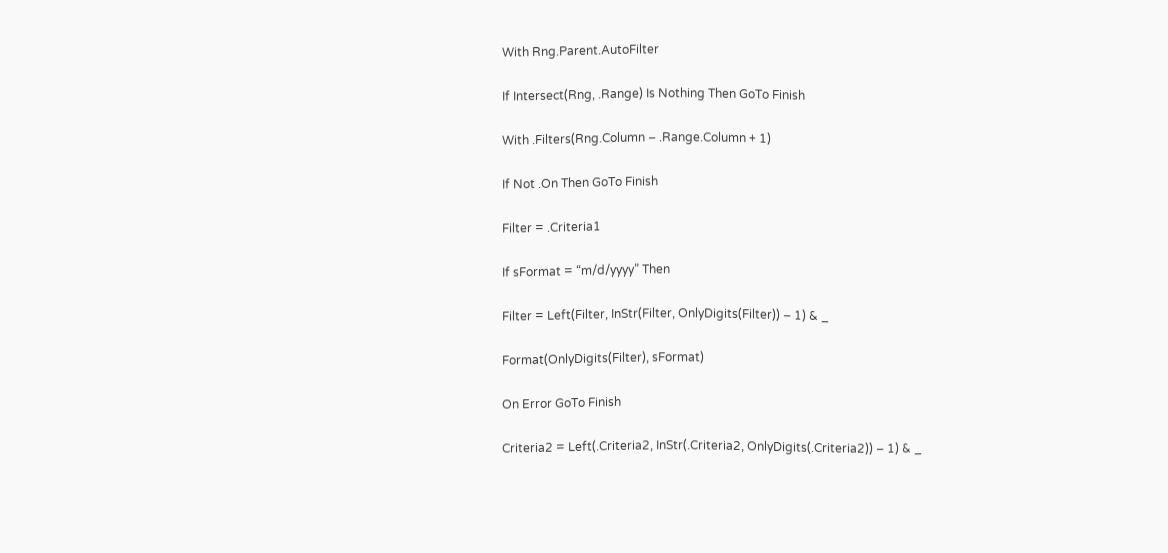With Rng.Parent.AutoFilter

If Intersect(Rng, .Range) Is Nothing Then GoTo Finish

With .Filters(Rng.Column – .Range.Column + 1)

If Not .On Then GoTo Finish

Filter = .Criteria1

If sFormat = “m/d/yyyy” Then

Filter = Left(Filter, InStr(Filter, OnlyDigits(Filter)) – 1) & _

Format(OnlyDigits(Filter), sFormat)

On Error GoTo Finish

Criteria2 = Left(.Criteria2, InStr(.Criteria2, OnlyDigits(.Criteria2)) – 1) & _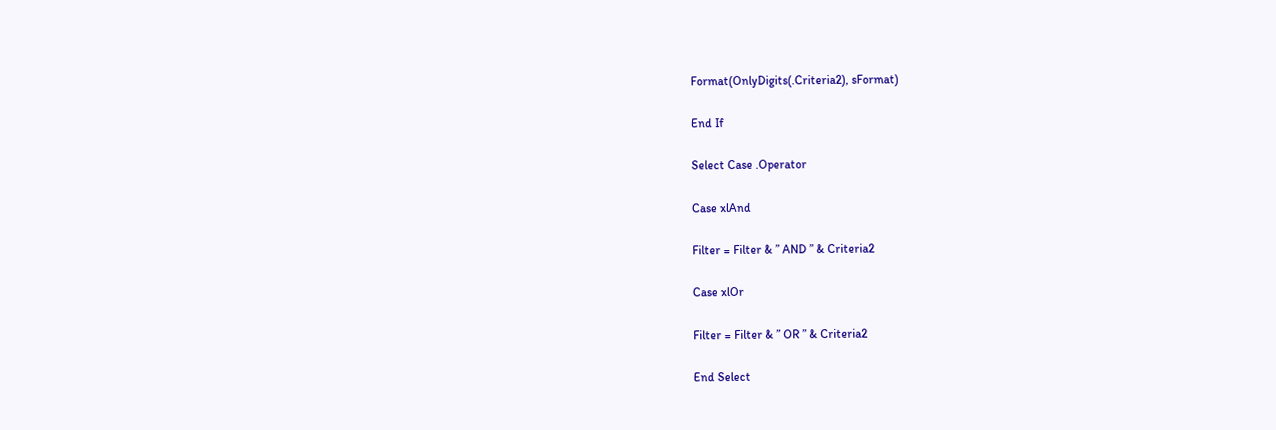Format(OnlyDigits(.Criteria2), sFormat)

End If

Select Case .Operator

Case xlAnd

Filter = Filter & ” AND ” & Criteria2

Case xlOr

Filter = Filter & ” OR ” & Criteria2

End Select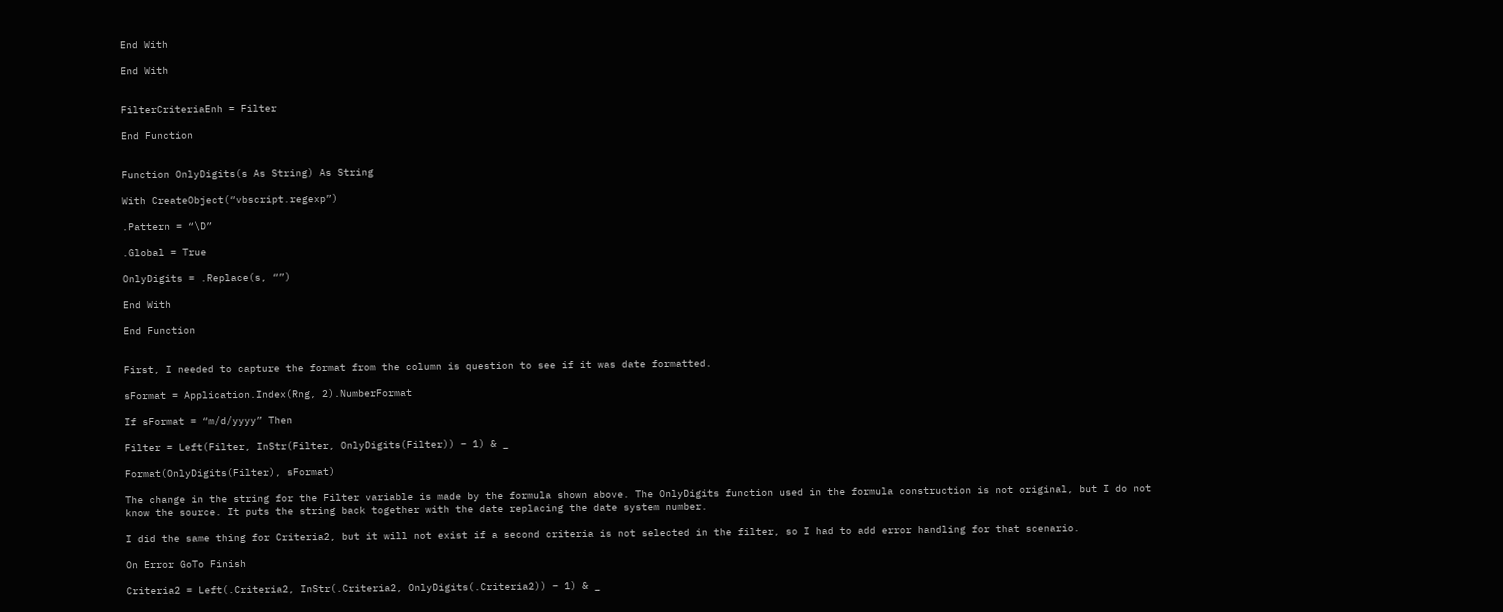End With

End With


FilterCriteriaEnh = Filter

End Function


Function OnlyDigits(s As String) As String

With CreateObject(“vbscript.regexp”)

.Pattern = “\D”

.Global = True

OnlyDigits = .Replace(s, “”)

End With

End Function


First, I needed to capture the format from the column is question to see if it was date formatted.

sFormat = Application.Index(Rng, 2).NumberFormat

If sFormat = “m/d/yyyy” Then

Filter = Left(Filter, InStr(Filter, OnlyDigits(Filter)) – 1) & _

Format(OnlyDigits(Filter), sFormat)

The change in the string for the Filter variable is made by the formula shown above. The OnlyDigits function used in the formula construction is not original, but I do not know the source. It puts the string back together with the date replacing the date system number.

I did the same thing for Criteria2, but it will not exist if a second criteria is not selected in the filter, so I had to add error handling for that scenario.

On Error GoTo Finish

Criteria2 = Left(.Criteria2, InStr(.Criteria2, OnlyDigits(.Criteria2)) – 1) & _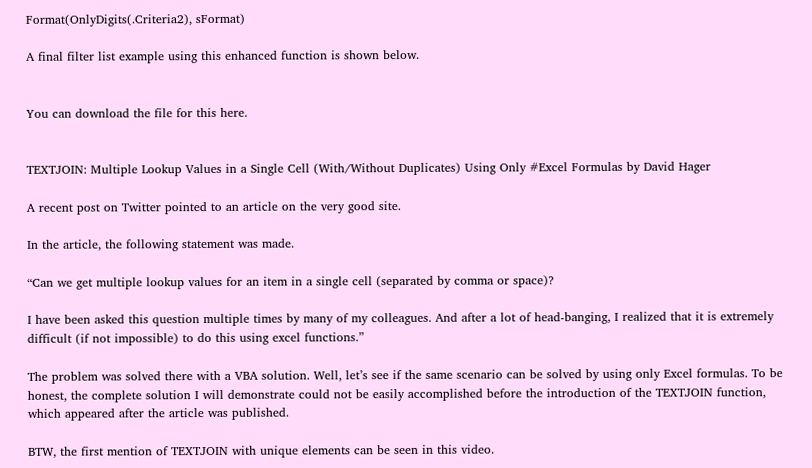Format(OnlyDigits(.Criteria2), sFormat)

A final filter list example using this enhanced function is shown below.


You can download the file for this here.


TEXTJOIN: Multiple Lookup Values in a Single Cell (With/Without Duplicates) Using Only #Excel Formulas by David Hager

A recent post on Twitter pointed to an article on the very good site.

In the article, the following statement was made.

“Can we get multiple lookup values for an item in a single cell (separated by comma or space)?

I have been asked this question multiple times by many of my colleagues. And after a lot of head-banging, I realized that it is extremely difficult (if not impossible) to do this using excel functions.”

The problem was solved there with a VBA solution. Well, let’s see if the same scenario can be solved by using only Excel formulas. To be honest, the complete solution I will demonstrate could not be easily accomplished before the introduction of the TEXTJOIN function, which appeared after the article was published.

BTW, the first mention of TEXTJOIN with unique elements can be seen in this video.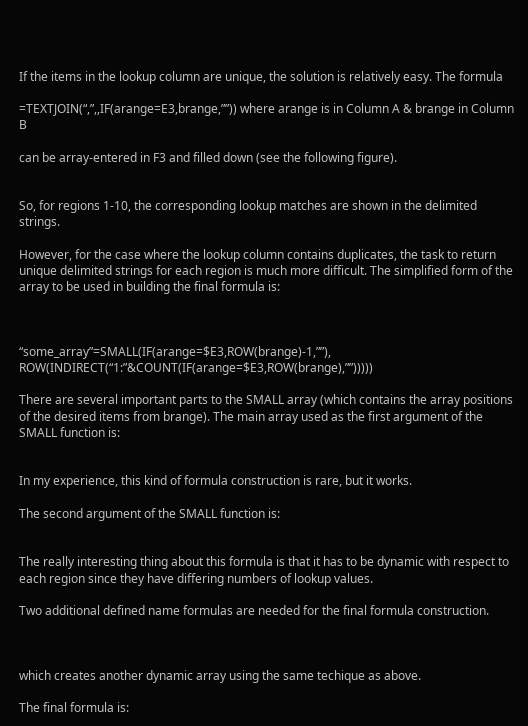If the items in the lookup column are unique, the solution is relatively easy. The formula

=TEXTJOIN(“,”,,IF(arange=E3,brange,””)) where arange is in Column A & brange in Column B

can be array-entered in F3 and filled down (see the following figure).


So, for regions 1-10, the corresponding lookup matches are shown in the delimited strings.

However, for the case where the lookup column contains duplicates, the task to return unique delimited strings for each region is much more difficult. The simplified form of the array to be used in building the final formula is:



“some_array”=SMALL(IF(arange=$E3,ROW(brange)-1,””), ROW(INDIRECT(“1:”&COUNT(IF(arange=$E3,ROW(brange),””)))))

There are several important parts to the SMALL array (which contains the array positions of the desired items from brange). The main array used as the first argument of the SMALL function is:


In my experience, this kind of formula construction is rare, but it works.

The second argument of the SMALL function is:


The really interesting thing about this formula is that it has to be dynamic with respect to each region since they have differing numbers of lookup values.

Two additional defined name formulas are needed for the final formula construction.



which creates another dynamic array using the same techique as above.

The final formula is: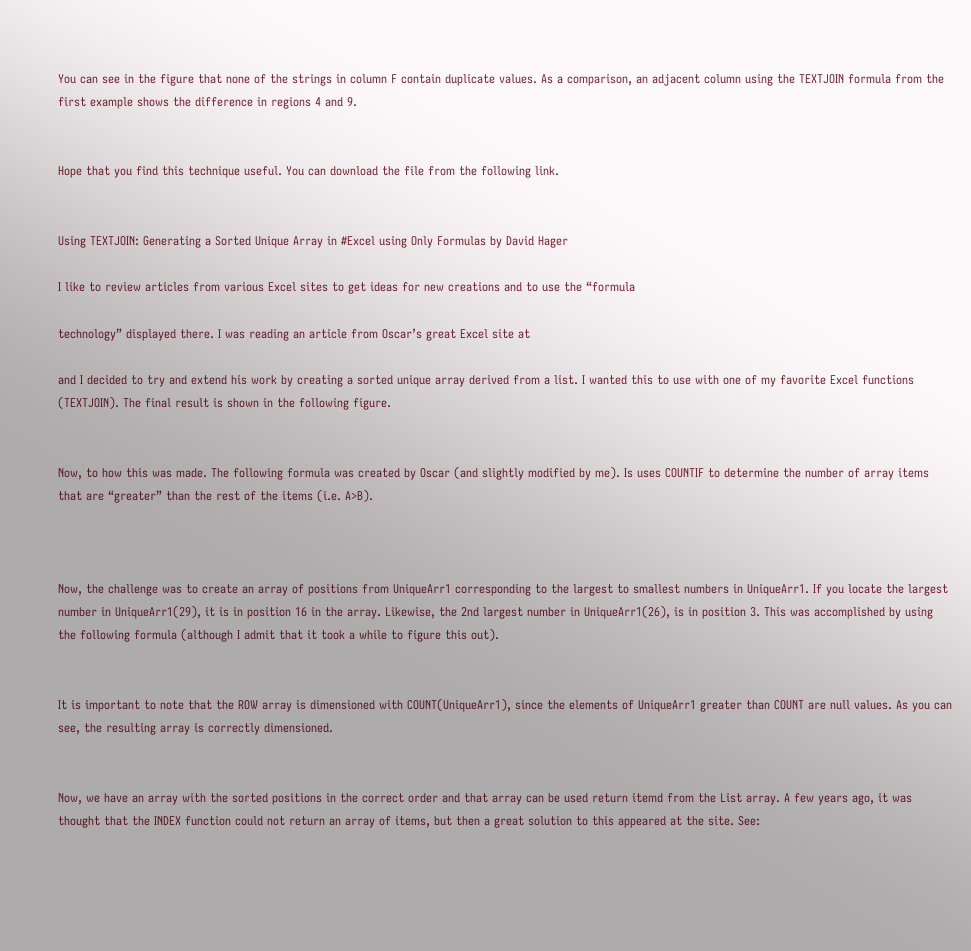You can see in the figure that none of the strings in column F contain duplicate values. As a comparison, an adjacent column using the TEXTJOIN formula from the first example shows the difference in regions 4 and 9.


Hope that you find this technique useful. You can download the file from the following link.


Using TEXTJOIN: Generating a Sorted Unique Array in #Excel using Only Formulas by David Hager

I like to review articles from various Excel sites to get ideas for new creations and to use the “formula

technology” displayed there. I was reading an article from Oscar’s great Excel site at

and I decided to try and extend his work by creating a sorted unique array derived from a list. I wanted this to use with one of my favorite Excel functions (TEXTJOIN). The final result is shown in the following figure.


Now, to how this was made. The following formula was created by Oscar (and slightly modified by me). Is uses COUNTIF to determine the number of array items that are “greater” than the rest of the items (i.e. A>B).



Now, the challenge was to create an array of positions from UniqueArr1 corresponding to the largest to smallest numbers in UniqueArr1. If you locate the largest number in UniqueArr1(29), it is in position 16 in the array. Likewise, the 2nd largest number in UniqueArr1(26), is in position 3. This was accomplished by using the following formula (although I admit that it took a while to figure this out).


It is important to note that the ROW array is dimensioned with COUNT(UniqueArr1), since the elements of UniqueArr1 greater than COUNT are null values. As you can see, the resulting array is correctly dimensioned.


Now, we have an array with the sorted positions in the correct order and that array can be used return itemd from the List array. A few years ago, it was thought that the INDEX function could not return an array of items, but then a great solution to this appeared at the site. See: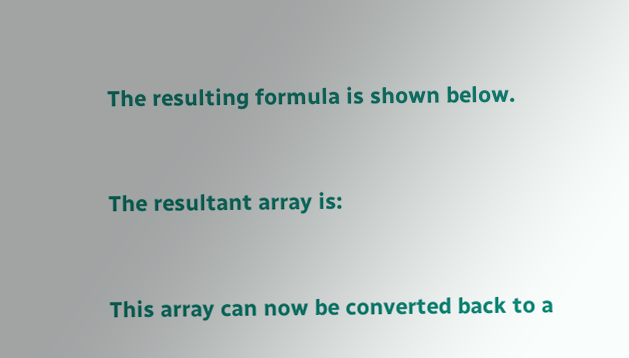The resulting formula is shown below.


The resultant array is:


This array can now be converted back to a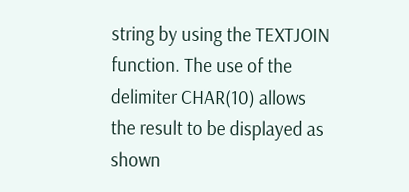string by using the TEXTJOIN function. The use of the delimiter CHAR(10) allows the result to be displayed as shown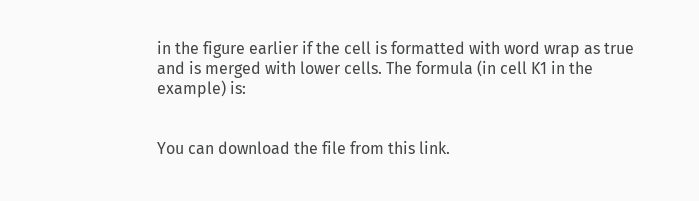in the figure earlier if the cell is formatted with word wrap as true and is merged with lower cells. The formula (in cell K1 in the example) is:


You can download the file from this link.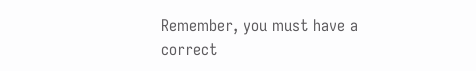Remember, you must have a correct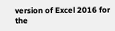version of Excel 2016 for the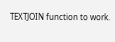TEXTJOIN function to work.